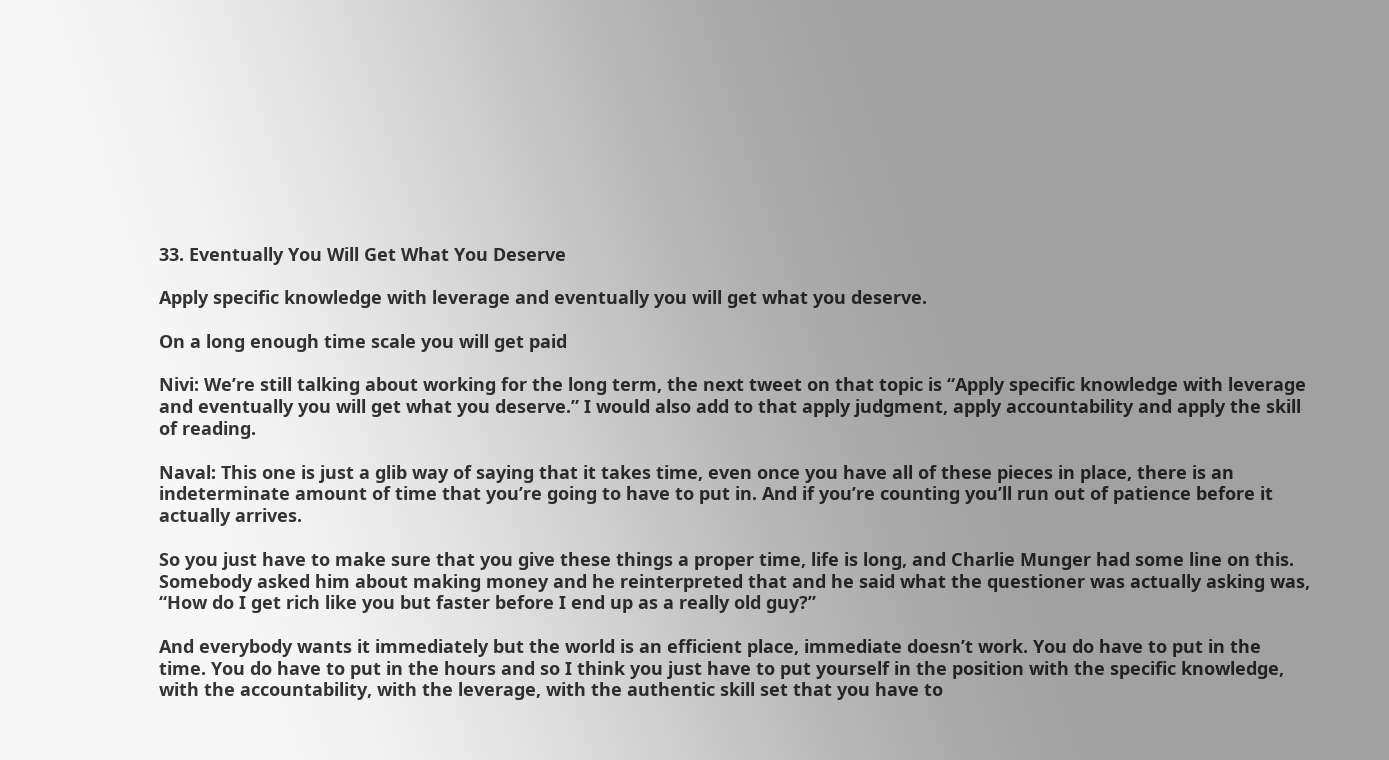33. Eventually You Will Get What You Deserve

Apply specific knowledge with leverage and eventually you will get what you deserve.

On a long enough time scale you will get paid

Nivi: We’re still talking about working for the long term, the next tweet on that topic is “Apply specific knowledge with leverage and eventually you will get what you deserve.” I would also add to that apply judgment, apply accountability and apply the skill of reading.

Naval: This one is just a glib way of saying that it takes time, even once you have all of these pieces in place, there is an indeterminate amount of time that you’re going to have to put in. And if you’re counting you’ll run out of patience before it actually arrives.

So you just have to make sure that you give these things a proper time, life is long, and Charlie Munger had some line on this. Somebody asked him about making money and he reinterpreted that and he said what the questioner was actually asking was, “How do I get rich like you but faster before I end up as a really old guy?”

And everybody wants it immediately but the world is an efficient place, immediate doesn’t work. You do have to put in the time. You do have to put in the hours and so I think you just have to put yourself in the position with the specific knowledge, with the accountability, with the leverage, with the authentic skill set that you have to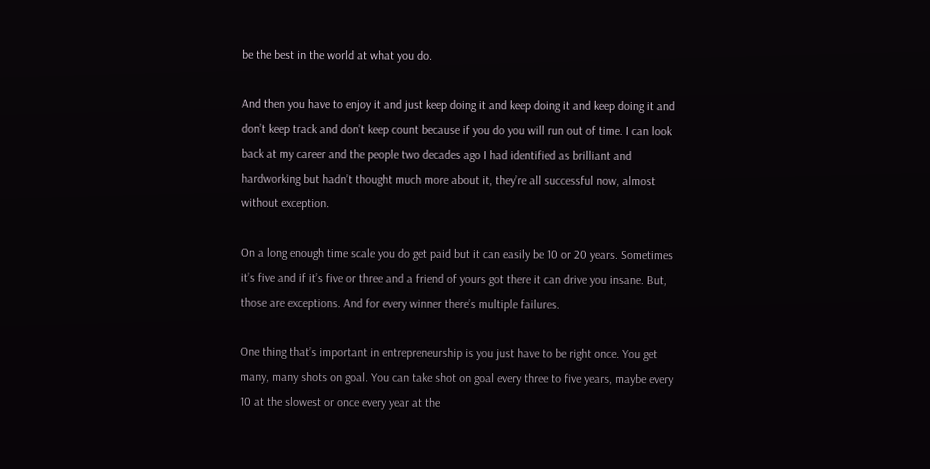be the best in the world at what you do.

And then you have to enjoy it and just keep doing it and keep doing it and keep doing it and don’t keep track and don’t keep count because if you do you will run out of time. I can look back at my career and the people two decades ago I had identified as brilliant and hardworking but hadn’t thought much more about it, they’re all successful now, almost without exception.

On a long enough time scale you do get paid but it can easily be 10 or 20 years. Sometimes it’s five and if it’s five or three and a friend of yours got there it can drive you insane. But, those are exceptions. And for every winner there’s multiple failures.

One thing that’s important in entrepreneurship is you just have to be right once. You get many, many shots on goal. You can take shot on goal every three to five years, maybe every 10 at the slowest or once every year at the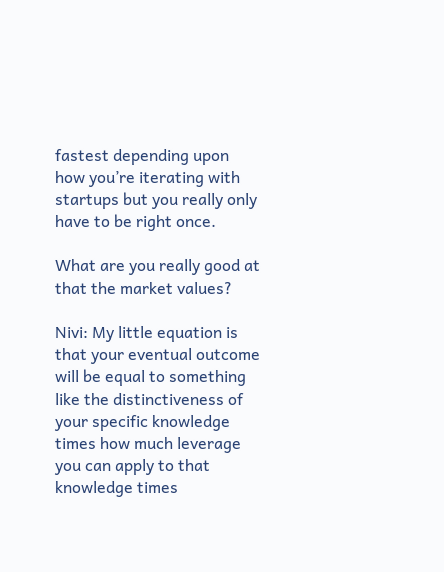fastest depending upon how you’re iterating with startups but you really only have to be right once.

What are you really good at that the market values?

Nivi: My little equation is that your eventual outcome will be equal to something like the distinctiveness of your specific knowledge times how much leverage you can apply to that knowledge times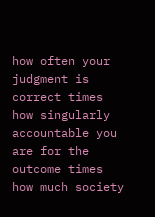how often your judgment is correct times how singularly accountable you are for the outcome times how much society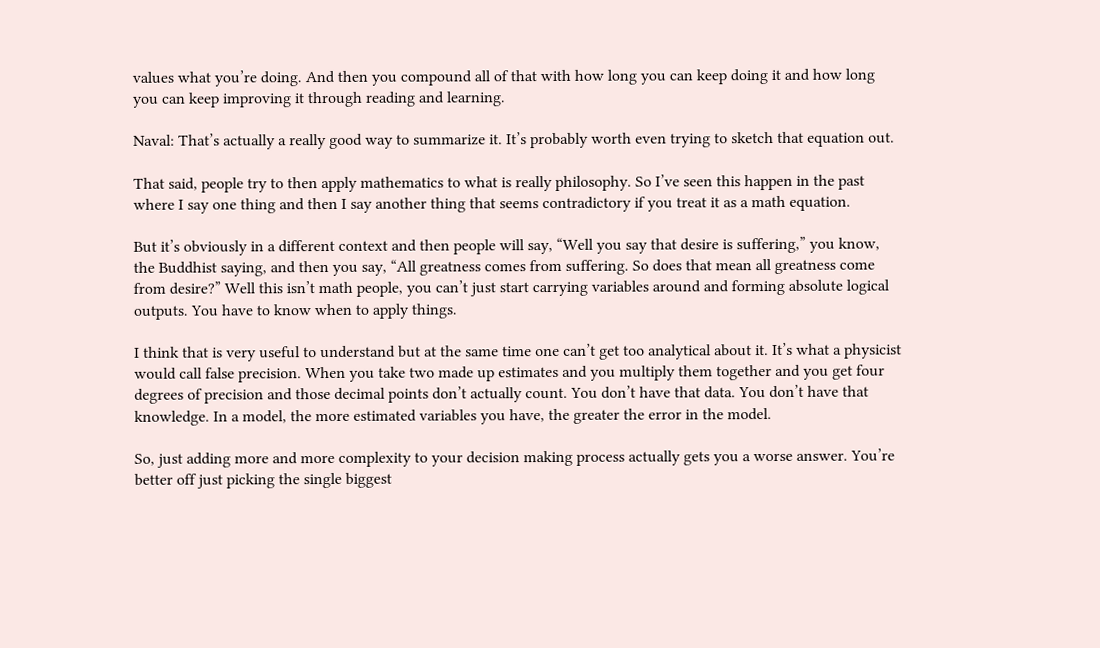values what you’re doing. And then you compound all of that with how long you can keep doing it and how long you can keep improving it through reading and learning.

Naval: That’s actually a really good way to summarize it. It’s probably worth even trying to sketch that equation out.

That said, people try to then apply mathematics to what is really philosophy. So I’ve seen this happen in the past where I say one thing and then I say another thing that seems contradictory if you treat it as a math equation.

But it’s obviously in a different context and then people will say, “Well you say that desire is suffering,” you know, the Buddhist saying, and then you say, “All greatness comes from suffering. So does that mean all greatness come from desire?” Well this isn’t math people, you can’t just start carrying variables around and forming absolute logical outputs. You have to know when to apply things.

I think that is very useful to understand but at the same time one can’t get too analytical about it. It’s what a physicist would call false precision. When you take two made up estimates and you multiply them together and you get four degrees of precision and those decimal points don’t actually count. You don’t have that data. You don’t have that knowledge. In a model, the more estimated variables you have, the greater the error in the model.

So, just adding more and more complexity to your decision making process actually gets you a worse answer. You’re better off just picking the single biggest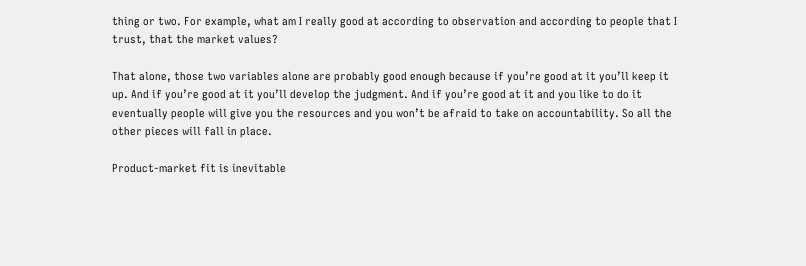thing or two. For example, what am I really good at according to observation and according to people that I trust, that the market values?

That alone, those two variables alone are probably good enough because if you’re good at it you’ll keep it up. And if you’re good at it you’ll develop the judgment. And if you’re good at it and you like to do it eventually people will give you the resources and you won’t be afraid to take on accountability. So all the other pieces will fall in place.

Product-market fit is inevitable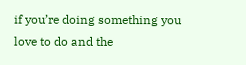if you’re doing something you love to do and the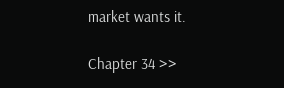market wants it.

Chapter 34 >>